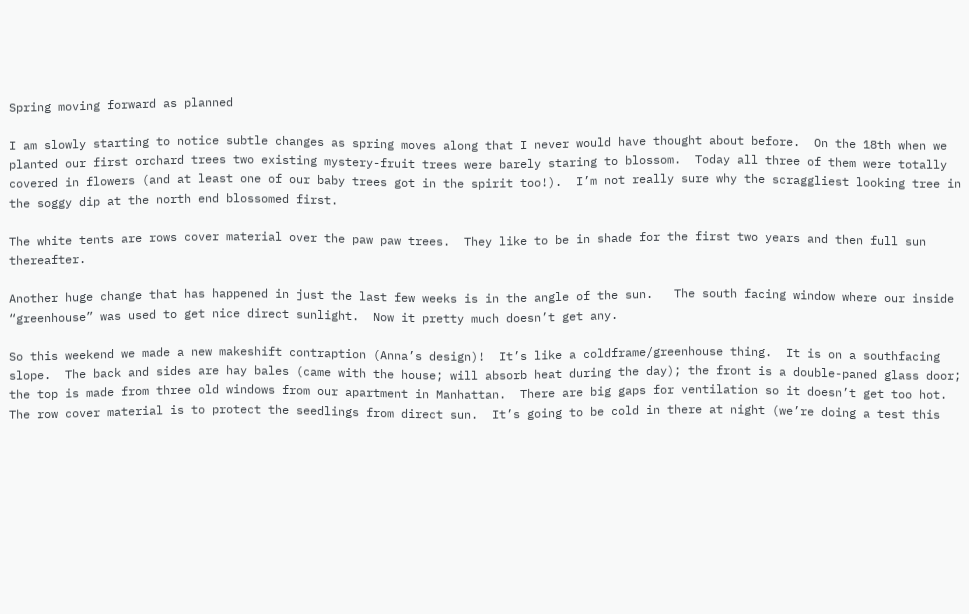Spring moving forward as planned

I am slowly starting to notice subtle changes as spring moves along that I never would have thought about before.  On the 18th when we planted our first orchard trees two existing mystery-fruit trees were barely staring to blossom.  Today all three of them were totally covered in flowers (and at least one of our baby trees got in the spirit too!).  I’m not really sure why the scraggliest looking tree in the soggy dip at the north end blossomed first.

The white tents are rows cover material over the paw paw trees.  They like to be in shade for the first two years and then full sun thereafter.

Another huge change that has happened in just the last few weeks is in the angle of the sun.   The south facing window where our inside “greenhouse” was used to get nice direct sunlight.  Now it pretty much doesn’t get any.

So this weekend we made a new makeshift contraption (Anna’s design)!  It’s like a coldframe/greenhouse thing.  It is on a southfacing slope.  The back and sides are hay bales (came with the house; will absorb heat during the day); the front is a double-paned glass door; the top is made from three old windows from our apartment in Manhattan.  There are big gaps for ventilation so it doesn’t get too hot.  The row cover material is to protect the seedlings from direct sun.  It’s going to be cold in there at night (we’re doing a test this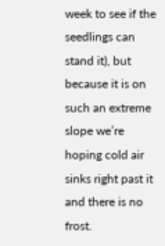week to see if the seedlings can stand it), but because it is on such an extreme slope we’re hoping cold air sinks right past it and there is no frost.